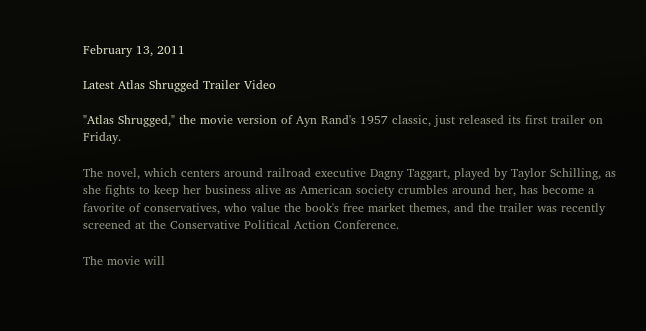February 13, 2011

Latest Atlas Shrugged Trailer Video

"Atlas Shrugged," the movie version of Ayn Rand's 1957 classic, just released its first trailer on Friday.

The novel, which centers around railroad executive Dagny Taggart, played by Taylor Schilling, as she fights to keep her business alive as American society crumbles around her, has become a favorite of conservatives, who value the book's free market themes, and the trailer was recently screened at the Conservative Political Action Conference.

The movie will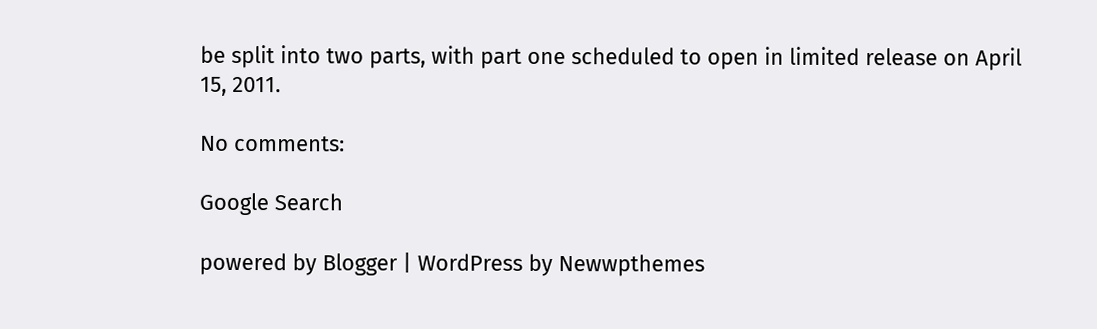be split into two parts, with part one scheduled to open in limited release on April 15, 2011.

No comments:

Google Search

powered by Blogger | WordPress by Newwpthemes